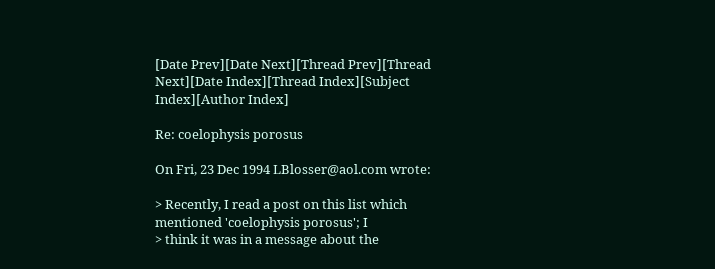[Date Prev][Date Next][Thread Prev][Thread Next][Date Index][Thread Index][Subject Index][Author Index]

Re: coelophysis porosus

On Fri, 23 Dec 1994 LBlosser@aol.com wrote:

> Recently, I read a post on this list which mentioned 'coelophysis porosus'; I
> think it was in a message about the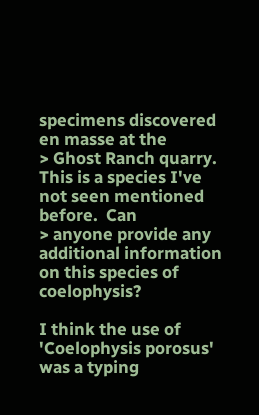specimens discovered en masse at the
> Ghost Ranch quarry.  This is a species I've not seen mentioned before.  Can
> anyone provide any additional information on this species of coelophysis?

I think the use of 'Coelophysis porosus' was a typing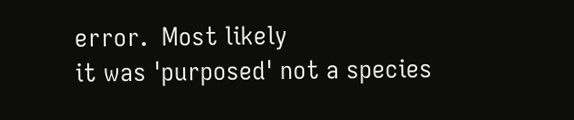error.  Most likely
it was 'purposed' not a species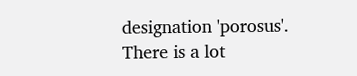designation 'porosus'.
There is a lot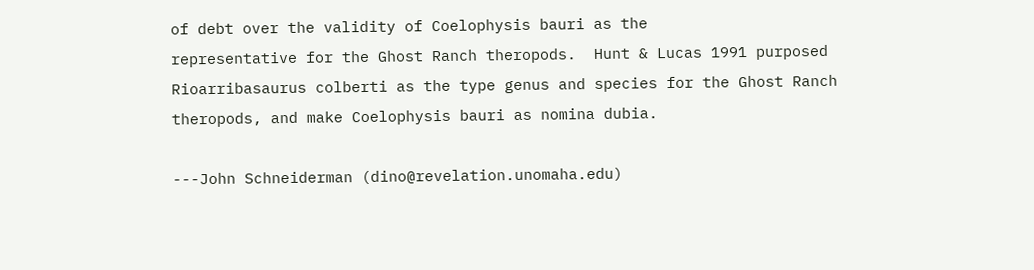of debt over the validity of Coelophysis bauri as the
representative for the Ghost Ranch theropods.  Hunt & Lucas 1991 purposed
Rioarribasaurus colberti as the type genus and species for the Ghost Ranch
theropods, and make Coelophysis bauri as nomina dubia.

---John Schneiderman (dino@revelation.unomaha.edu)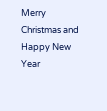Merry Christmas and Happy New Year